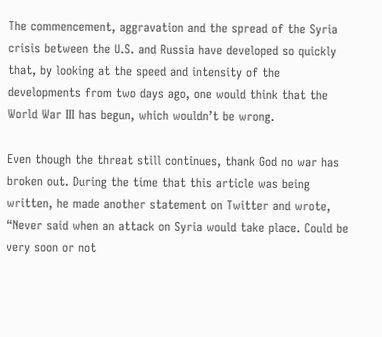The commencement, aggravation and the spread of the Syria crisis between the U.S. and Russia have developed so quickly that, by looking at the speed and intensity of the developments from two days ago, one would think that the World War III has begun, which wouldn’t be wrong.

Even though the threat still continues, thank God no war has broken out. During the time that this article was being written, he made another statement on Twitter and wrote, “Never said when an attack on Syria would take place. Could be very soon or not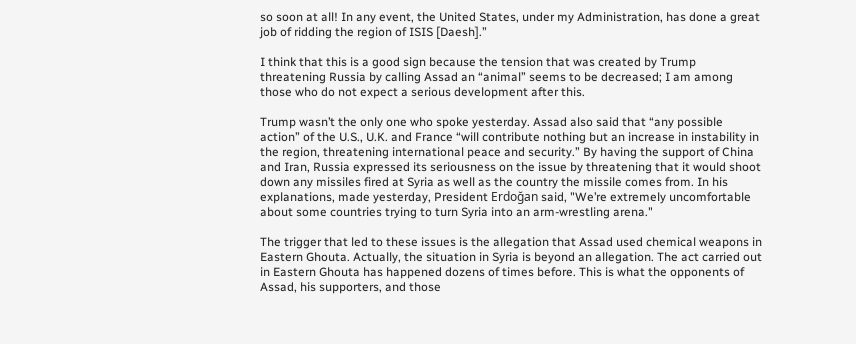so soon at all! In any event, the United States, under my Administration, has done a great job of ridding the region of ISIS [Daesh].”

I think that this is a good sign because the tension that was created by Trump threatening Russia by calling Assad an “animal” seems to be decreased; I am among those who do not expect a serious development after this.

Trump wasn’t the only one who spoke yesterday. Assad also said that “any possible action” of the U.S., U.K. and France “will contribute nothing but an increase in instability in the region, threatening international peace and security.” By having the support of China and Iran, Russia expressed its seriousness on the issue by threatening that it would shoot down any missiles fired at Syria as well as the country the missile comes from. In his explanations, made yesterday, President Erdoğan said, "We’re extremely uncomfortable about some countries trying to turn Syria into an arm-wrestling arena."

The trigger that led to these issues is the allegation that Assad used chemical weapons in Eastern Ghouta. Actually, the situation in Syria is beyond an allegation. The act carried out in Eastern Ghouta has happened dozens of times before. This is what the opponents of Assad, his supporters, and those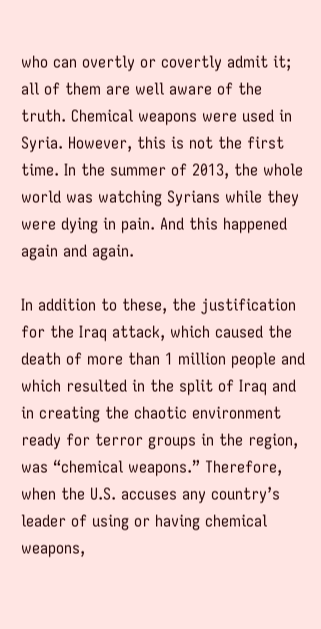who can overtly or covertly admit it; all of them are well aware of the truth. Chemical weapons were used in Syria. However, this is not the first time. In the summer of 2013, the whole world was watching Syrians while they were dying in pain. And this happened again and again.

In addition to these, the justification for the Iraq attack, which caused the death of more than 1 million people and which resulted in the split of Iraq and in creating the chaotic environment ready for terror groups in the region, was “chemical weapons.” Therefore, when the U.S. accuses any country’s leader of using or having chemical weapons,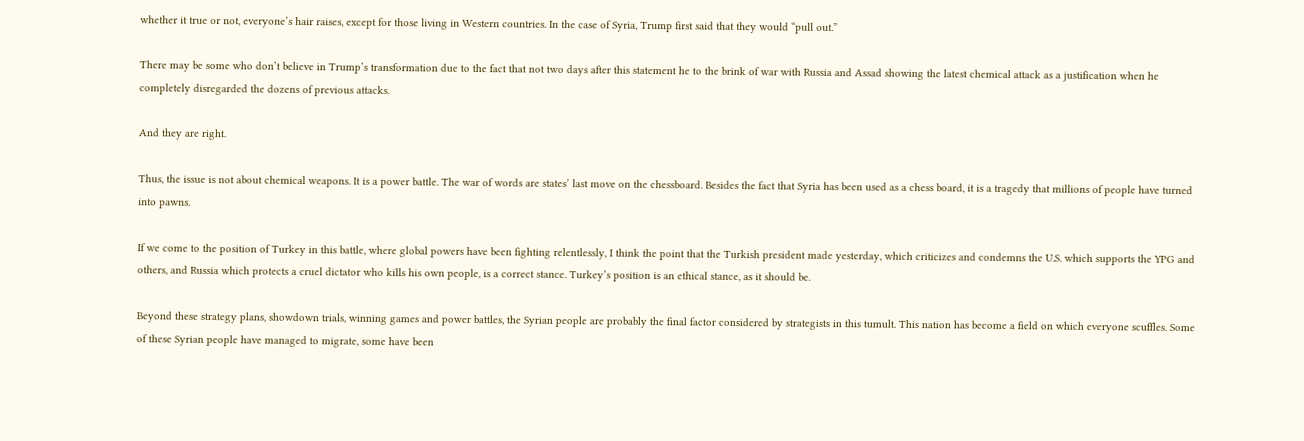whether it true or not, everyone’s hair raises, except for those living in Western countries. In the case of Syria, Trump first said that they would “pull out.”

There may be some who don’t believe in Trump’s transformation due to the fact that not two days after this statement he to the brink of war with Russia and Assad showing the latest chemical attack as a justification when he completely disregarded the dozens of previous attacks.

And they are right.

Thus, the issue is not about chemical weapons. It is a power battle. The war of words are states’ last move on the chessboard. Besides the fact that Syria has been used as a chess board, it is a tragedy that millions of people have turned into pawns.

If we come to the position of Turkey in this battle, where global powers have been fighting relentlessly, I think the point that the Turkish president made yesterday, which criticizes and condemns the U.S. which supports the YPG and others, and Russia which protects a cruel dictator who kills his own people, is a correct stance. Turkey’s position is an ethical stance, as it should be.

Beyond these strategy plans, showdown trials, winning games and power battles, the Syrian people are probably the final factor considered by strategists in this tumult. This nation has become a field on which everyone scuffles. Some of these Syrian people have managed to migrate, some have been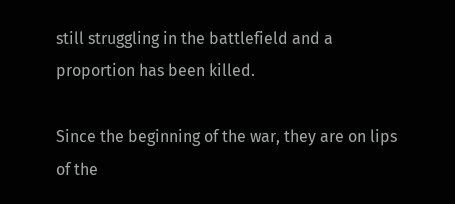still struggling in the battlefield and a proportion has been killed.

Since the beginning of the war, they are on lips of the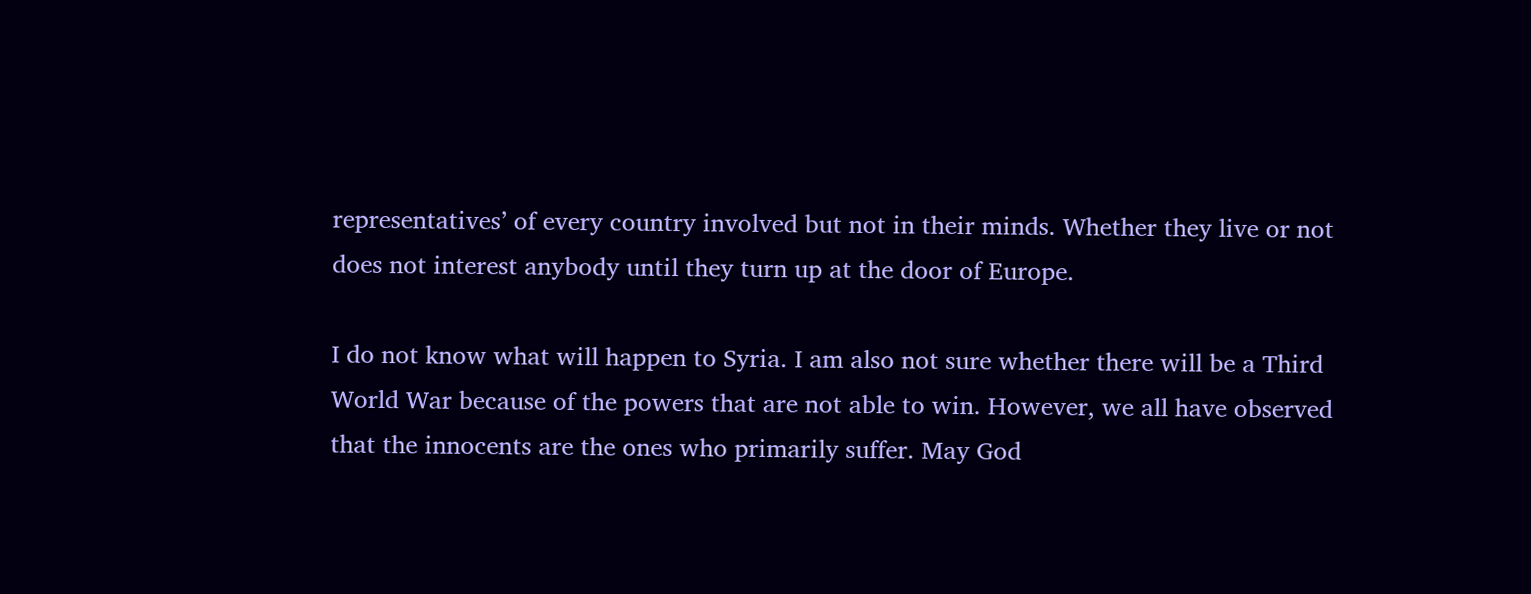representatives’ of every country involved but not in their minds. Whether they live or not does not interest anybody until they turn up at the door of Europe.

I do not know what will happen to Syria. I am also not sure whether there will be a Third World War because of the powers that are not able to win. However, we all have observed that the innocents are the ones who primarily suffer. May God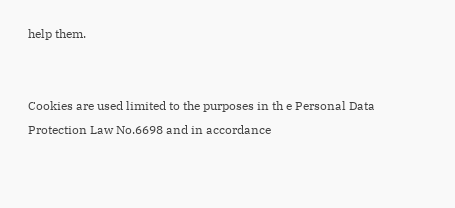help them.


Cookies are used limited to the purposes in th e Personal Data Protection Law No.6698 and in accordance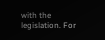with the legislation. For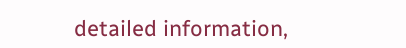detailed information,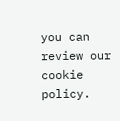you can review our cookie policy.